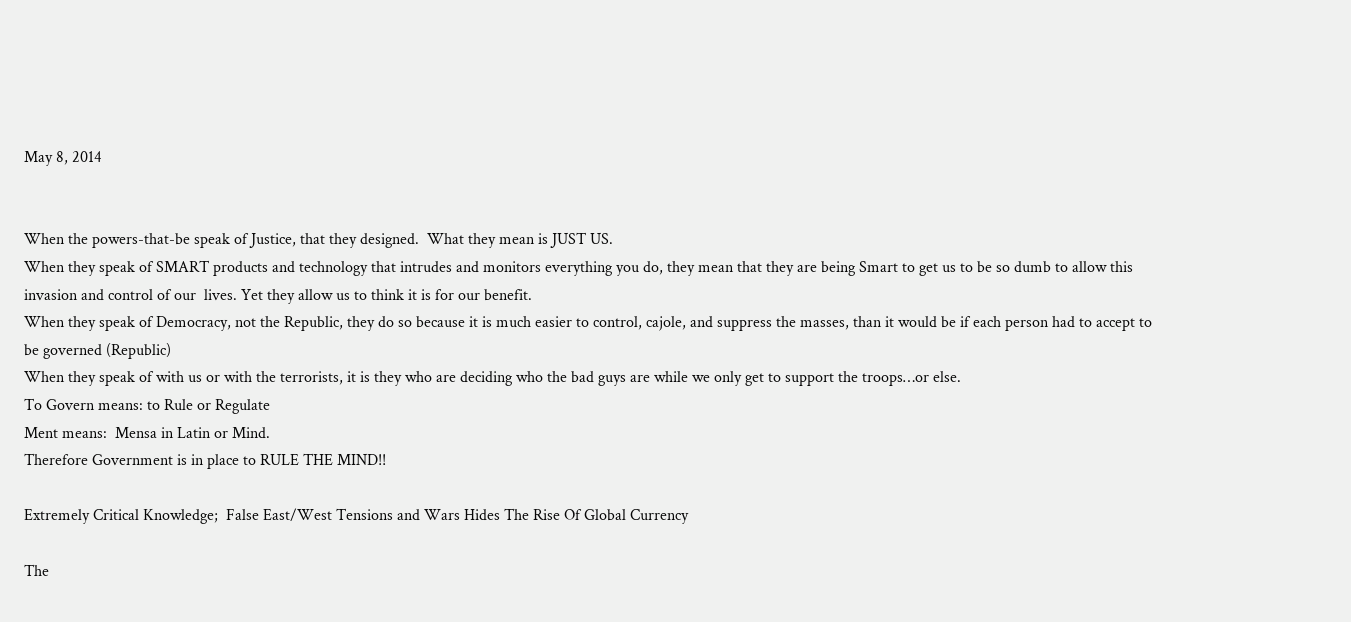May 8, 2014


When the powers-that-be speak of Justice, that they designed.  What they mean is JUST US.
When they speak of SMART products and technology that intrudes and monitors everything you do, they mean that they are being Smart to get us to be so dumb to allow this invasion and control of our  lives. Yet they allow us to think it is for our benefit.
When they speak of Democracy, not the Republic, they do so because it is much easier to control, cajole, and suppress the masses, than it would be if each person had to accept to be governed (Republic)
When they speak of with us or with the terrorists, it is they who are deciding who the bad guys are while we only get to support the troops…or else.
To Govern means: to Rule or Regulate
Ment means:  Mensa in Latin or Mind.
Therefore Government is in place to RULE THE MIND!!

Extremely Critical Knowledge;  False East/West Tensions and Wars Hides The Rise Of Global Currency

The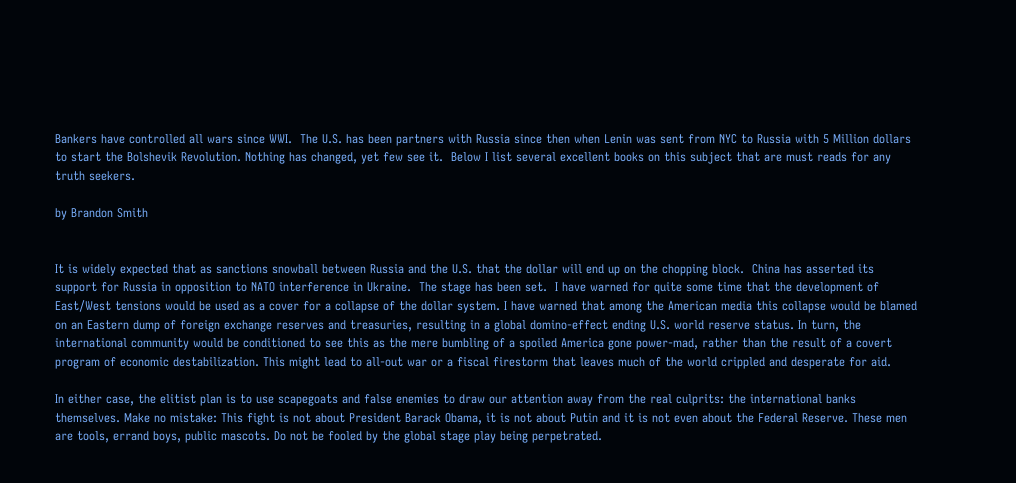Bankers have controlled all wars since WWI.  The U.S. has been partners with Russia since then when Lenin was sent from NYC to Russia with 5 Million dollars to start the Bolshevik Revolution. Nothing has changed, yet few see it.  Below I list several excellent books on this subject that are must reads for any truth seekers.

by Brandon Smith


It is widely expected that as sanctions snowball between Russia and the U.S. that the dollar will end up on the chopping block.  China has asserted its support for Russia in opposition to NATO interference in Ukraine.  The stage has been set.  I have warned for quite some time that the development of East/West tensions would be used as a cover for a collapse of the dollar system. I have warned that among the American media this collapse would be blamed on an Eastern dump of foreign exchange reserves and treasuries, resulting in a global domino-effect ending U.S. world reserve status. In turn, the international community would be conditioned to see this as the mere bumbling of a spoiled America gone power-mad, rather than the result of a covert program of economic destabilization. This might lead to all-out war or a fiscal firestorm that leaves much of the world crippled and desperate for aid.

In either case, the elitist plan is to use scapegoats and false enemies to draw our attention away from the real culprits: the international banks themselves. Make no mistake: This fight is not about President Barack Obama, it is not about Putin and it is not even about the Federal Reserve. These men are tools, errand boys, public mascots. Do not be fooled by the global stage play being perpetrated.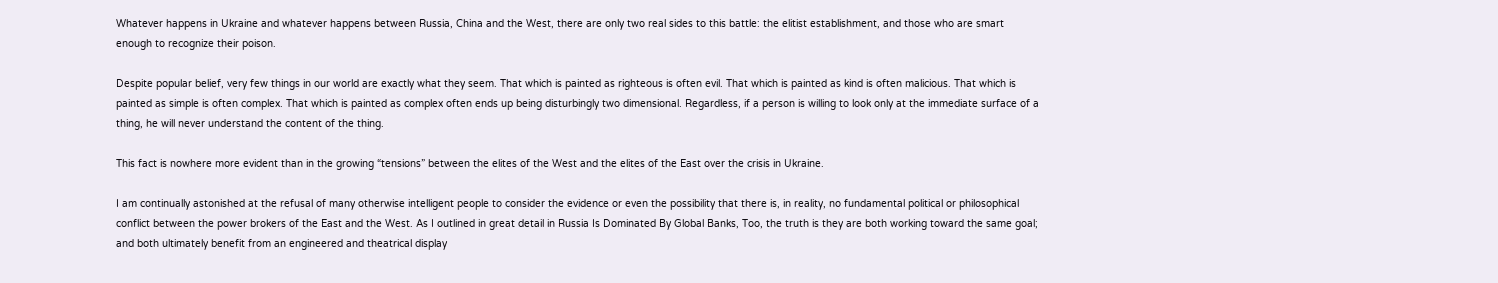Whatever happens in Ukraine and whatever happens between Russia, China and the West, there are only two real sides to this battle: the elitist establishment, and those who are smart enough to recognize their poison.

Despite popular belief, very few things in our world are exactly what they seem. That which is painted as righteous is often evil. That which is painted as kind is often malicious. That which is painted as simple is often complex. That which is painted as complex often ends up being disturbingly two dimensional. Regardless, if a person is willing to look only at the immediate surface of a thing, he will never understand the content of the thing.

This fact is nowhere more evident than in the growing “tensions” between the elites of the West and the elites of the East over the crisis in Ukraine.

I am continually astonished at the refusal of many otherwise intelligent people to consider the evidence or even the possibility that there is, in reality, no fundamental political or philosophical conflict between the power brokers of the East and the West. As I outlined in great detail in Russia Is Dominated By Global Banks, Too, the truth is they are both working toward the same goal; and both ultimately benefit from an engineered and theatrical display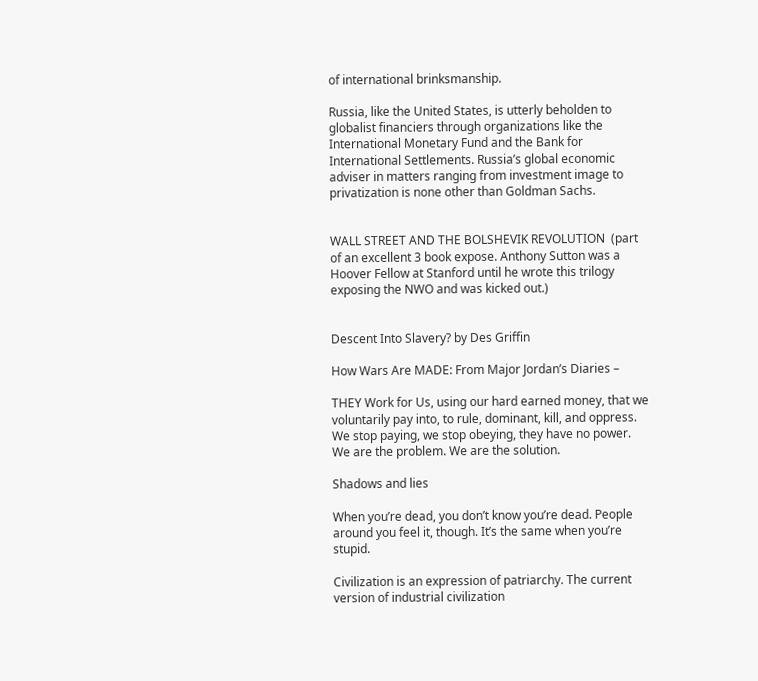of international brinksmanship.

Russia, like the United States, is utterly beholden to globalist financiers through organizations like the International Monetary Fund and the Bank for International Settlements. Russia’s global economic adviser in matters ranging from investment image to privatization is none other than Goldman Sachs.


WALL STREET AND THE BOLSHEVIK REVOLUTION  (part of an excellent 3 book expose. Anthony Sutton was a  Hoover Fellow at Stanford until he wrote this trilogy exposing the NWO and was kicked out.)


Descent Into Slavery? by Des Griffin

How Wars Are MADE: From Major Jordan’s Diaries –

THEY Work for Us, using our hard earned money, that we voluntarily pay into, to rule, dominant, kill, and oppress.  We stop paying, we stop obeying, they have no power.  We are the problem. We are the solution.

Shadows and lies

When you’re dead, you don’t know you’re dead. People around you feel it, though. It’s the same when you’re stupid.

Civilization is an expression of patriarchy. The current version of industrial civilization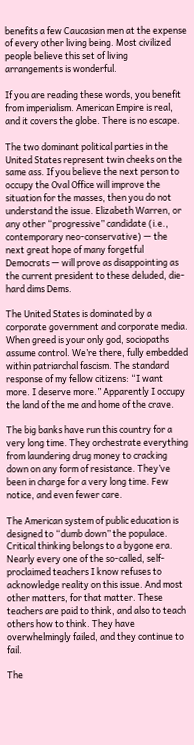benefits a few Caucasian men at the expense of every other living being. Most civilized people believe this set of living arrangements is wonderful.

If you are reading these words, you benefit from imperialism. American Empire is real, and it covers the globe. There is no escape.

The two dominant political parties in the United States represent twin cheeks on the same ass. If you believe the next person to occupy the Oval Office will improve the situation for the masses, then you do not understand the issue. Elizabeth Warren, or any other “progressive” candidate (i.e., contemporary neo-conservative) — the next great hope of many forgetful Democrats — will prove as disappointing as the current president to these deluded, die-hard dims Dems.

The United States is dominated by a corporate government and corporate media. When greed is your only god, sociopaths assume control. We’re there, fully embedded within patriarchal fascism. The standard response of my fellow citizens: “I want more. I deserve more.” Apparently I occupy the land of the me and home of the crave.

The big banks have run this country for a very long time. They orchestrate everything from laundering drug money to cracking down on any form of resistance. They’ve been in charge for a very long time. Few notice, and even fewer care.

The American system of public education is designed to “dumb down” the populace. Critical thinking belongs to a bygone era. Nearly every one of the so-called, self-proclaimed teachers I know refuses to acknowledge reality on this issue. And most other matters, for that matter. These teachers are paid to think, and also to teach others how to think. They have overwhelmingly failed, and they continue to fail.

The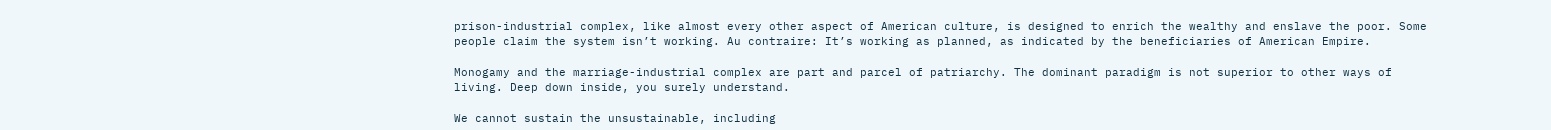prison-industrial complex, like almost every other aspect of American culture, is designed to enrich the wealthy and enslave the poor. Some people claim the system isn’t working. Au contraire: It’s working as planned, as indicated by the beneficiaries of American Empire.

Monogamy and the marriage-industrial complex are part and parcel of patriarchy. The dominant paradigm is not superior to other ways of living. Deep down inside, you surely understand.

We cannot sustain the unsustainable, including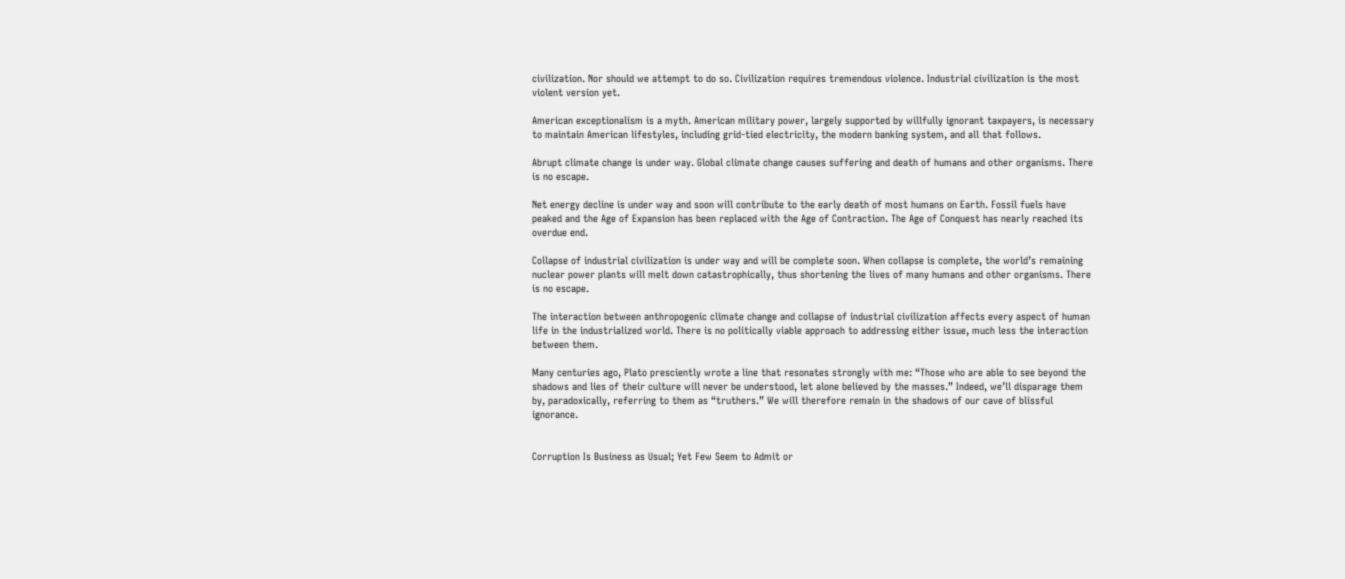civilization. Nor should we attempt to do so. Civilization requires tremendous violence. Industrial civilization is the most violent version yet.

American exceptionalism is a myth. American military power, largely supported by willfully ignorant taxpayers, is necessary to maintain American lifestyles, including grid-tied electricity, the modern banking system, and all that follows.

Abrupt climate change is under way. Global climate change causes suffering and death of humans and other organisms. There is no escape.

Net energy decline is under way and soon will contribute to the early death of most humans on Earth. Fossil fuels have peaked and the Age of Expansion has been replaced with the Age of Contraction. The Age of Conquest has nearly reached its overdue end.

Collapse of industrial civilization is under way and will be complete soon. When collapse is complete, the world’s remaining nuclear power plants will melt down catastrophically, thus shortening the lives of many humans and other organisms. There is no escape.

The interaction between anthropogenic climate change and collapse of industrial civilization affects every aspect of human life in the industrialized world. There is no politically viable approach to addressing either issue, much less the interaction between them.

Many centuries ago, Plato presciently wrote a line that resonates strongly with me: “Those who are able to see beyond the shadows and lies of their culture will never be understood, let alone believed by the masses.” Indeed, we’ll disparage them by, paradoxically, referring to them as “truthers.” We will therefore remain in the shadows of our cave of blissful ignorance.


Corruption Is Business as Usual; Yet Few Seem to Admit or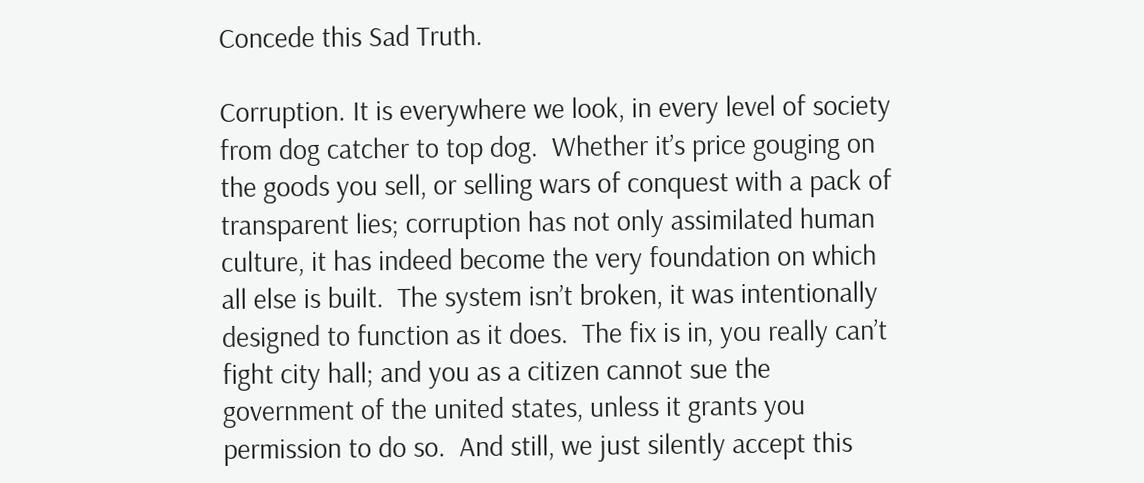Concede this Sad Truth.

Corruption. It is everywhere we look, in every level of society from dog catcher to top dog.  Whether it’s price gouging on the goods you sell, or selling wars of conquest with a pack of transparent lies; corruption has not only assimilated human culture, it has indeed become the very foundation on which all else is built.  The system isn’t broken, it was intentionally designed to function as it does.  The fix is in, you really can’t fight city hall; and you as a citizen cannot sue the government of the united states, unless it grants you permission to do so.  And still, we just silently accept this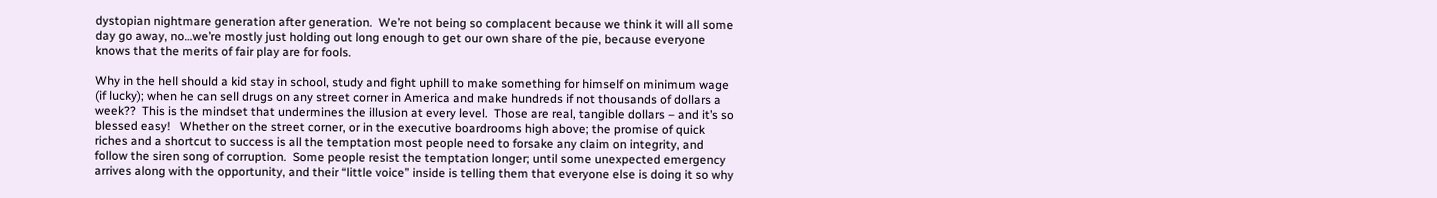dystopian nightmare generation after generation.  We’re not being so complacent because we think it will all some day go away, no…we’re mostly just holding out long enough to get our own share of the pie, because everyone knows that the merits of fair play are for fools.

Why in the hell should a kid stay in school, study and fight uphill to make something for himself on minimum wage (if lucky); when he can sell drugs on any street corner in America and make hundreds if not thousands of dollars a week??  This is the mindset that undermines the illusion at every level.  Those are real, tangible dollars – and it’s so blessed easy!   Whether on the street corner, or in the executive boardrooms high above; the promise of quick riches and a shortcut to success is all the temptation most people need to forsake any claim on integrity, and follow the siren song of corruption.  Some people resist the temptation longer; until some unexpected emergency arrives along with the opportunity, and their “little voice” inside is telling them that everyone else is doing it so why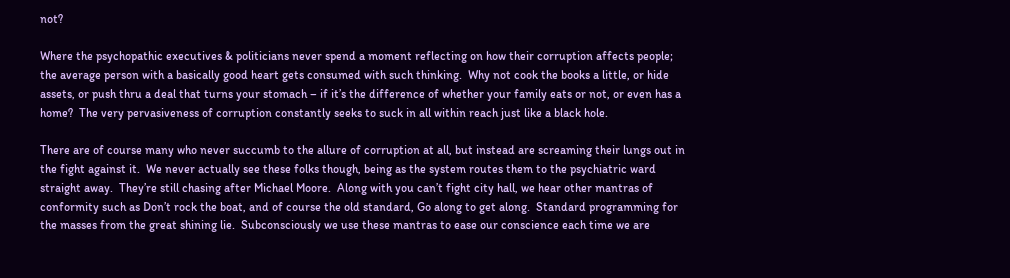not?

Where the psychopathic executives & politicians never spend a moment reflecting on how their corruption affects people; the average person with a basically good heart gets consumed with such thinking.  Why not cook the books a little, or hide assets, or push thru a deal that turns your stomach – if it’s the difference of whether your family eats or not, or even has a home?  The very pervasiveness of corruption constantly seeks to suck in all within reach just like a black hole.

There are of course many who never succumb to the allure of corruption at all, but instead are screaming their lungs out in the fight against it.  We never actually see these folks though, being as the system routes them to the psychiatric ward straight away.  They’re still chasing after Michael Moore.  Along with you can’t fight city hall, we hear other mantras of conformity such as Don’t rock the boat, and of course the old standard, Go along to get along.  Standard programming for the masses from the great shining lie.  Subconsciously we use these mantras to ease our conscience each time we are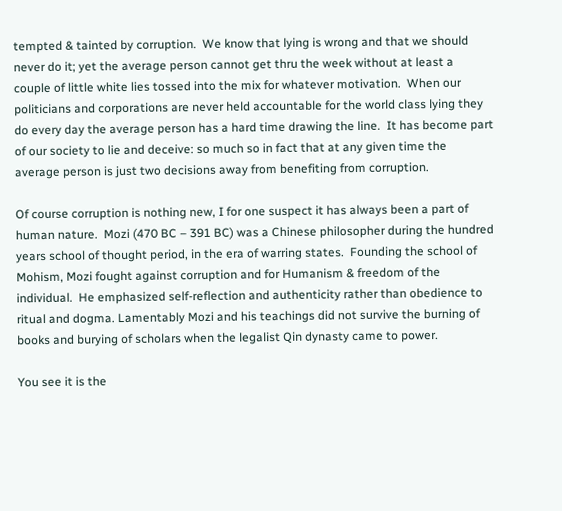tempted & tainted by corruption.  We know that lying is wrong and that we should never do it; yet the average person cannot get thru the week without at least a couple of little white lies tossed into the mix for whatever motivation.  When our politicians and corporations are never held accountable for the world class lying they do every day the average person has a hard time drawing the line.  It has become part of our society to lie and deceive: so much so in fact that at any given time the average person is just two decisions away from benefiting from corruption.

Of course corruption is nothing new, I for one suspect it has always been a part of human nature.  Mozi (470 BC – 391 BC) was a Chinese philosopher during the hundred years school of thought period, in the era of warring states.  Founding the school of Mohism, Mozi fought against corruption and for Humanism & freedom of the individual.  He emphasized self-reflection and authenticity rather than obedience to ritual and dogma. Lamentably Mozi and his teachings did not survive the burning of books and burying of scholars when the legalist Qin dynasty came to power.

You see it is the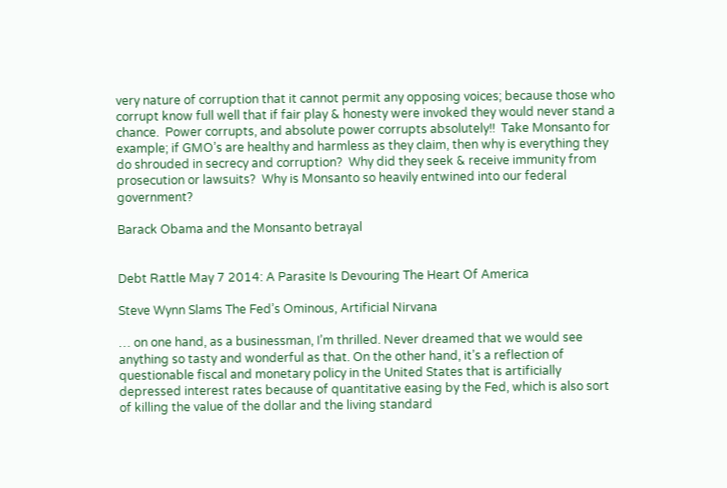very nature of corruption that it cannot permit any opposing voices; because those who corrupt know full well that if fair play & honesty were invoked they would never stand a chance.  Power corrupts, and absolute power corrupts absolutely!!  Take Monsanto for example; if GMO’s are healthy and harmless as they claim, then why is everything they do shrouded in secrecy and corruption?  Why did they seek & receive immunity from prosecution or lawsuits?  Why is Monsanto so heavily entwined into our federal government?

Barack Obama and the Monsanto betrayal


Debt Rattle May 7 2014: A Parasite Is Devouring The Heart Of America

Steve Wynn Slams The Fed’s Ominous, Artificial Nirvana

… on one hand, as a businessman, I’m thrilled. Never dreamed that we would see anything so tasty and wonderful as that. On the other hand, it’s a reflection of questionable fiscal and monetary policy in the United States that is artificially depressed interest rates because of quantitative easing by the Fed, which is also sort of killing the value of the dollar and the living standard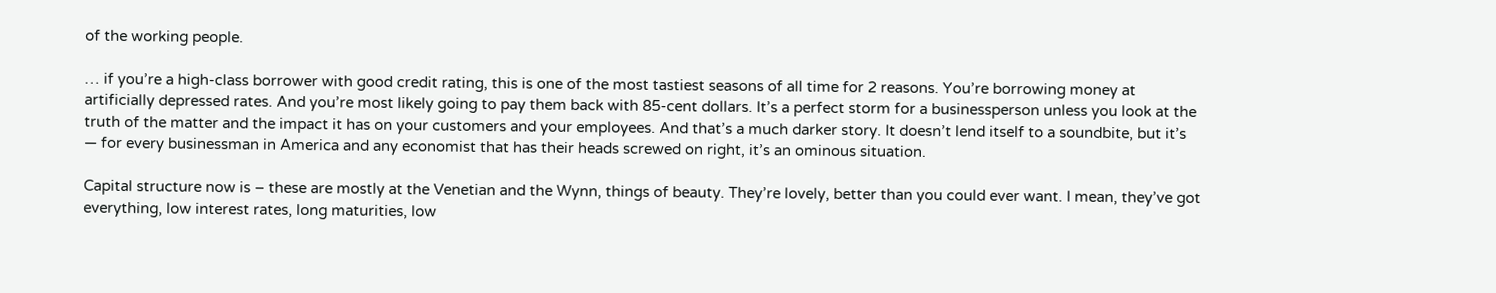of the working people.

… if you’re a high-class borrower with good credit rating, this is one of the most tastiest seasons of all time for 2 reasons. You’re borrowing money at artificially depressed rates. And you’re most likely going to pay them back with 85-cent dollars. It’s a perfect storm for a businessperson unless you look at the truth of the matter and the impact it has on your customers and your employees. And that’s a much darker story. It doesn’t lend itself to a soundbite, but it’s — for every businessman in America and any economist that has their heads screwed on right, it’s an ominous situation.

Capital structure now is – these are mostly at the Venetian and the Wynn, things of beauty. They’re lovely, better than you could ever want. I mean, they’ve got everything, low interest rates, long maturities, low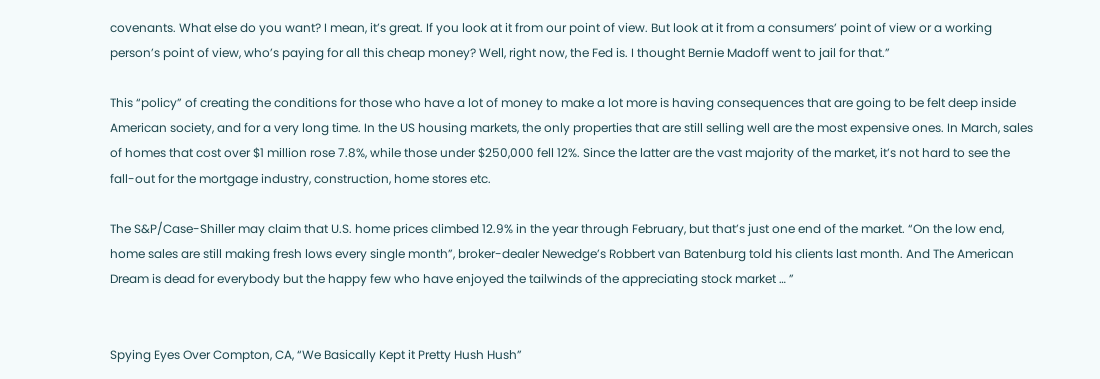covenants. What else do you want? I mean, it’s great. If you look at it from our point of view. But look at it from a consumers’ point of view or a working person’s point of view, who’s paying for all this cheap money? Well, right now, the Fed is. I thought Bernie Madoff went to jail for that.”

This “policy” of creating the conditions for those who have a lot of money to make a lot more is having consequences that are going to be felt deep inside American society, and for a very long time. In the US housing markets, the only properties that are still selling well are the most expensive ones. In March, sales of homes that cost over $1 million rose 7.8%, while those under $250,000 fell 12%. Since the latter are the vast majority of the market, it’s not hard to see the fall-out for the mortgage industry, construction, home stores etc.

The S&P/Case-Shiller may claim that U.S. home prices climbed 12.9% in the year through February, but that’s just one end of the market. “On the low end, home sales are still making fresh lows every single month”, broker-dealer Newedge’s Robbert van Batenburg told his clients last month. And The American Dream is dead for everybody but the happy few who have enjoyed the tailwinds of the appreciating stock market … ”


Spying Eyes Over Compton, CA, “We Basically Kept it Pretty Hush Hush”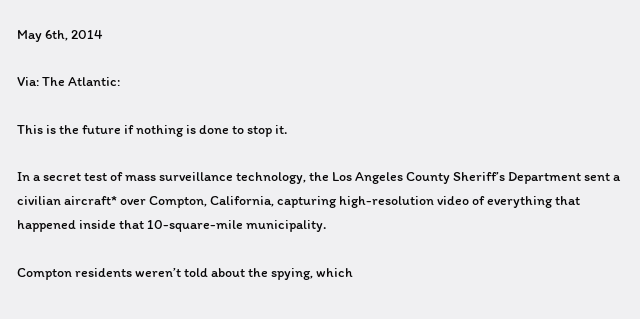May 6th, 2014

Via: The Atlantic:

This is the future if nothing is done to stop it.

In a secret test of mass surveillance technology, the Los Angeles County Sheriff’s Department sent a civilian aircraft* over Compton, California, capturing high-resolution video of everything that happened inside that 10-square-mile municipality.

Compton residents weren’t told about the spying, which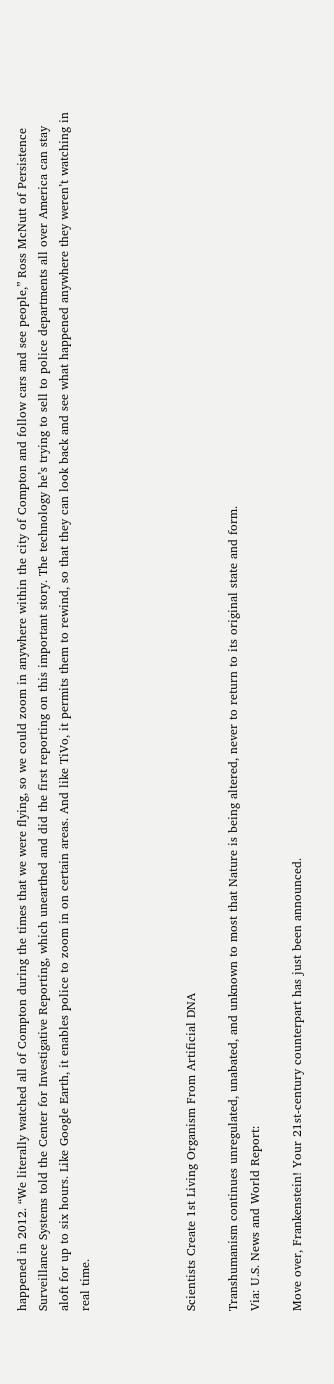happened in 2012. “We literally watched all of Compton during the times that we were flying, so we could zoom in anywhere within the city of Compton and follow cars and see people,” Ross McNutt of Persistence Surveillance Systems told the Center for Investigative Reporting, which unearthed and did the first reporting on this important story. The technology he’s trying to sell to police departments all over America can stay aloft for up to six hours. Like Google Earth, it enables police to zoom in on certain areas. And like TiVo, it permits them to rewind, so that they can look back and see what happened anywhere they weren’t watching in real time.




Scientists Create 1st Living Organism From Artificial DNA

Transhumanism continues unregulated, unabated, and unknown to most that Nature is being altered, never to return to its original state and form.
Via: U.S. News and World Report:

Move over, Frankenstein! Your 21st-century counterpart has just been announced.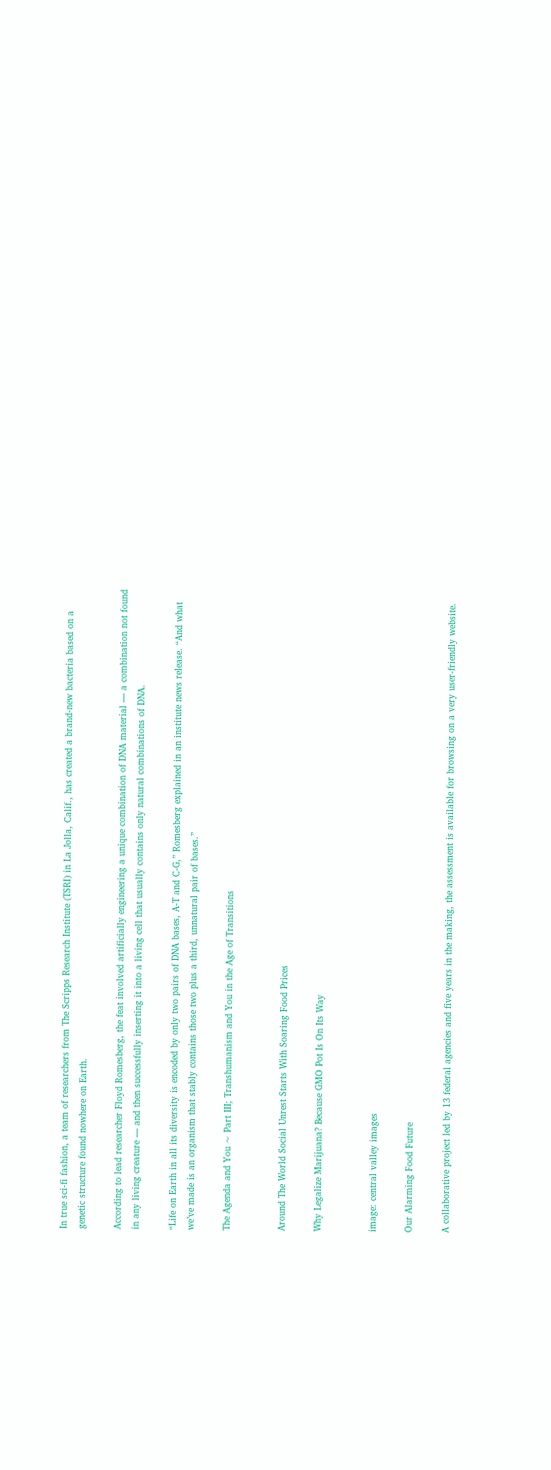In true sci-fi fashion, a team of researchers from The Scripps Research Institute (TSRI) in La Jolla, Calif., has created a brand-new bacteria based on a genetic structure found nowhere on Earth.

According to lead researcher Floyd Romesberg, the feat involved artificially engineering a unique combination of DNA material — a combination not found in any living creature — and then successfully inserting it into a living cell that usually contains only natural combinations of DNA.

“Life on Earth in all its diversity is encoded by only two pairs of DNA bases, A-T and C-G,” Romesberg explained in an institute news release. “And what we’ve made is an organism that stably contains those two plus a third, unnatural pair of bases.”

The Agenda and You ~ Part III; Transhumanism and You in the Age of Transitions


Around The World Social Unrest Starts With Soaring Food Prices

Why Legalize Marijuana? Because GMO Pot Is On Its Way


image: central valley images

Our Alarming Food Future

A collaborative project led by 13 federal agencies and five years in the making, the assessment is available for browsing on a very user-friendly website.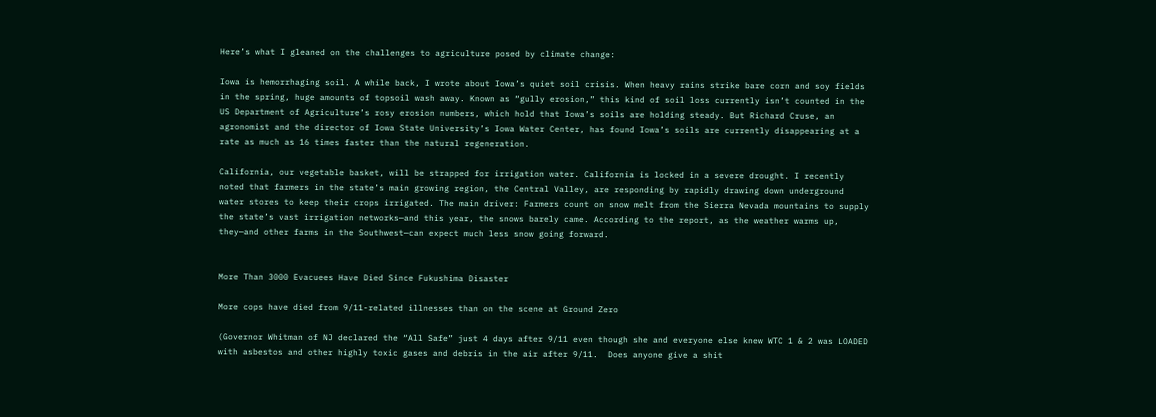Here’s what I gleaned on the challenges to agriculture posed by climate change:

Iowa is hemorrhaging soil. A while back, I wrote about Iowa’s quiet soil crisis. When heavy rains strike bare corn and soy fields in the spring, huge amounts of topsoil wash away. Known as “gully erosion,” this kind of soil loss currently isn’t counted in the US Department of Agriculture’s rosy erosion numbers, which hold that Iowa’s soils are holding steady. But Richard Cruse, an agronomist and the director of Iowa State University’s Iowa Water Center, has found Iowa’s soils are currently disappearing at a rate as much as 16 times faster than the natural regeneration.

California, our vegetable basket, will be strapped for irrigation water. California is locked in a severe drought. I recently noted that farmers in the state’s main growing region, the Central Valley, are responding by rapidly drawing down underground water stores to keep their crops irrigated. The main driver: Farmers count on snow melt from the Sierra Nevada mountains to supply the state’s vast irrigation networks—and this year, the snows barely came. According to the report, as the weather warms up, they—and other farms in the Southwest—can expect much less snow going forward.


More Than 3000 Evacuees Have Died Since Fukushima Disaster

More cops have died from 9/11-related illnesses than on the scene at Ground Zero

(Governor Whitman of NJ declared the “All Safe” just 4 days after 9/11 even though she and everyone else knew WTC 1 & 2 was LOADED with asbestos and other highly toxic gases and debris in the air after 9/11.  Does anyone give a shit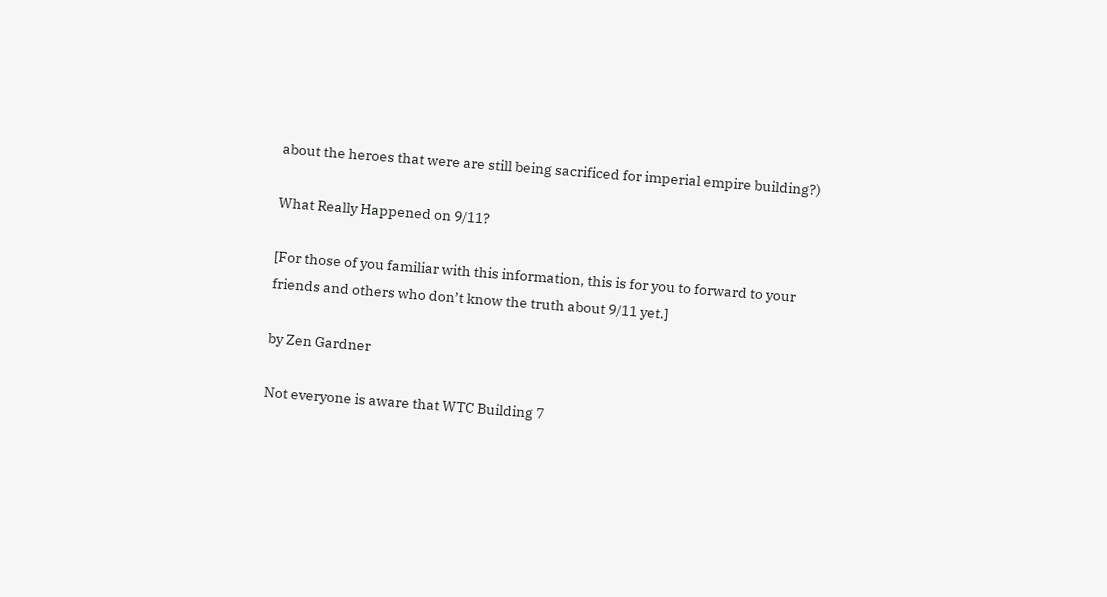about the heroes that were are still being sacrificed for imperial empire building?)

What Really Happened on 9/11?

[For those of you familiar with this information, this is for you to forward to your friends and others who don’t know the truth about 9/11 yet.]

by Zen Gardner

Not everyone is aware that WTC Building 7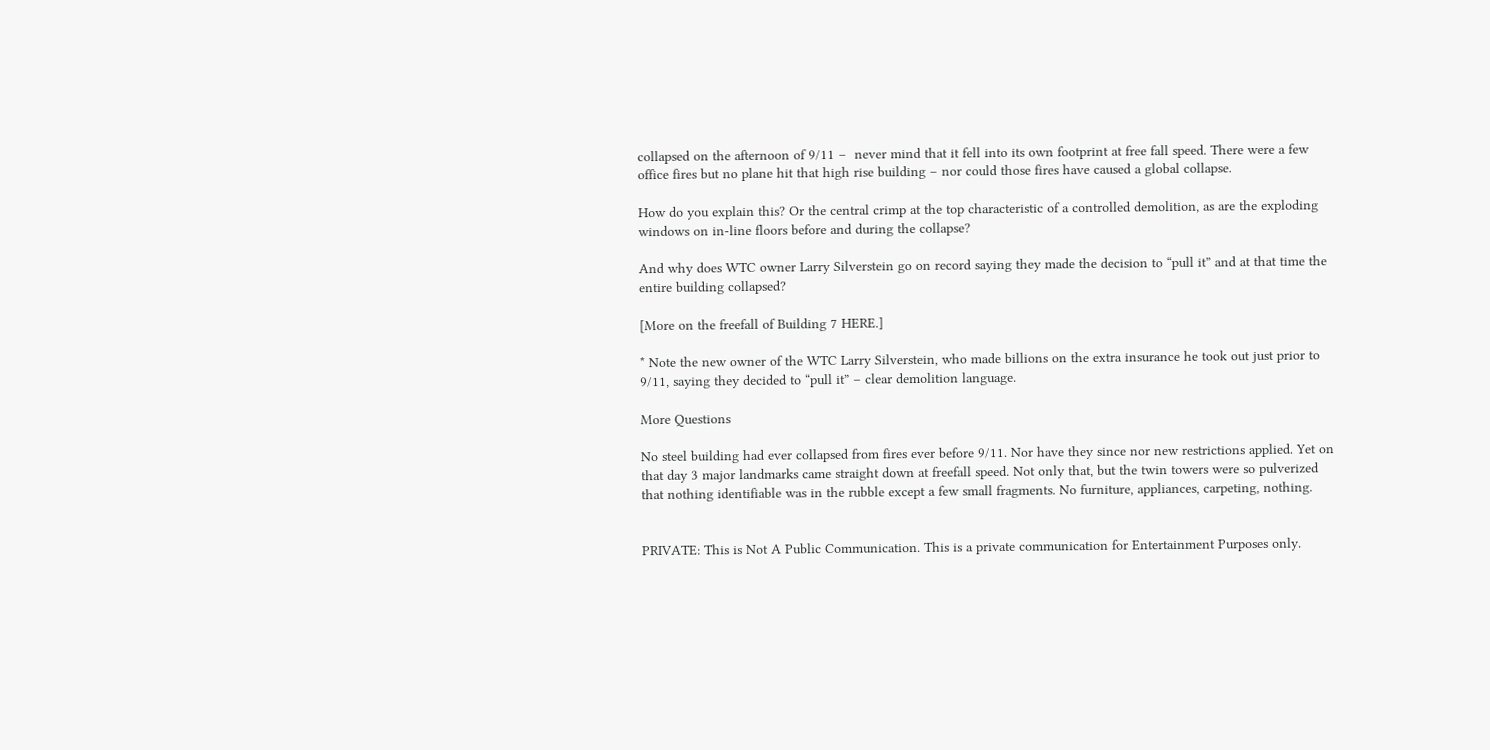collapsed on the afternoon of 9/11 –  never mind that it fell into its own footprint at free fall speed. There were a few office fires but no plane hit that high rise building – nor could those fires have caused a global collapse.

How do you explain this? Or the central crimp at the top characteristic of a controlled demolition, as are the exploding windows on in-line floors before and during the collapse?

And why does WTC owner Larry Silverstein go on record saying they made the decision to “pull it” and at that time the entire building collapsed?

[More on the freefall of Building 7 HERE.]

* Note the new owner of the WTC Larry Silverstein, who made billions on the extra insurance he took out just prior to 9/11, saying they decided to “pull it” – clear demolition language.

More Questions

No steel building had ever collapsed from fires ever before 9/11. Nor have they since nor new restrictions applied. Yet on that day 3 major landmarks came straight down at freefall speed. Not only that, but the twin towers were so pulverized that nothing identifiable was in the rubble except a few small fragments. No furniture, appliances, carpeting, nothing.


PRIVATE: This is Not A Public Communication. This is a private communication for Entertainment Purposes only.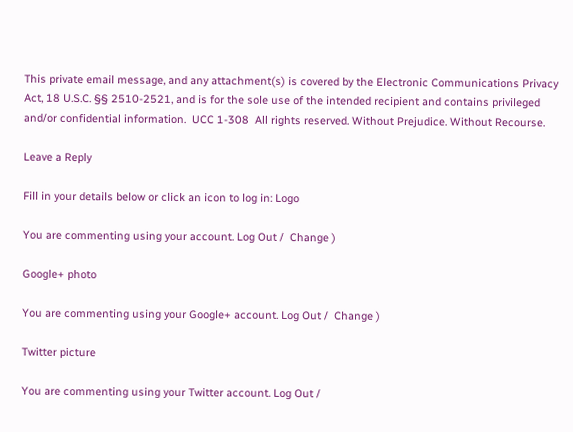This private email message, and any attachment(s) is covered by the Electronic Communications Privacy Act, 18 U.S.C. §§ 2510-2521, and is for the sole use of the intended recipient and contains privileged and/or confidential information.  UCC 1-308  All rights reserved. Without Prejudice. Without Recourse.

Leave a Reply

Fill in your details below or click an icon to log in: Logo

You are commenting using your account. Log Out /  Change )

Google+ photo

You are commenting using your Google+ account. Log Out /  Change )

Twitter picture

You are commenting using your Twitter account. Log Out /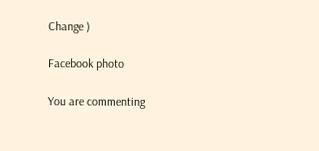Change )

Facebook photo

You are commenting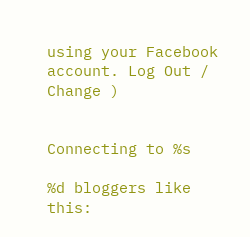using your Facebook account. Log Out /  Change )


Connecting to %s

%d bloggers like this: